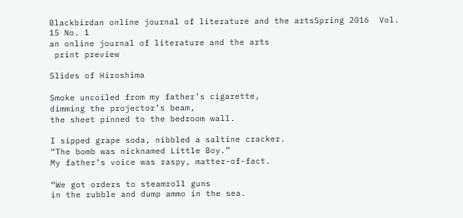Blackbirdan online journal of literature and the artsSpring 2016  Vol. 15 No. 1
an online journal of literature and the arts
 print preview

Slides of Hiroshima

Smoke uncoiled from my father’s cigarette,
dimming the projector’s beam,
the sheet pinned to the bedroom wall.

I sipped grape soda, nibbled a saltine cracker.
“The bomb was nicknamed Little Boy.”
My father’s voice was raspy, matter-of-fact.

“We got orders to steamroll guns
in the rubble and dump ammo in the sea.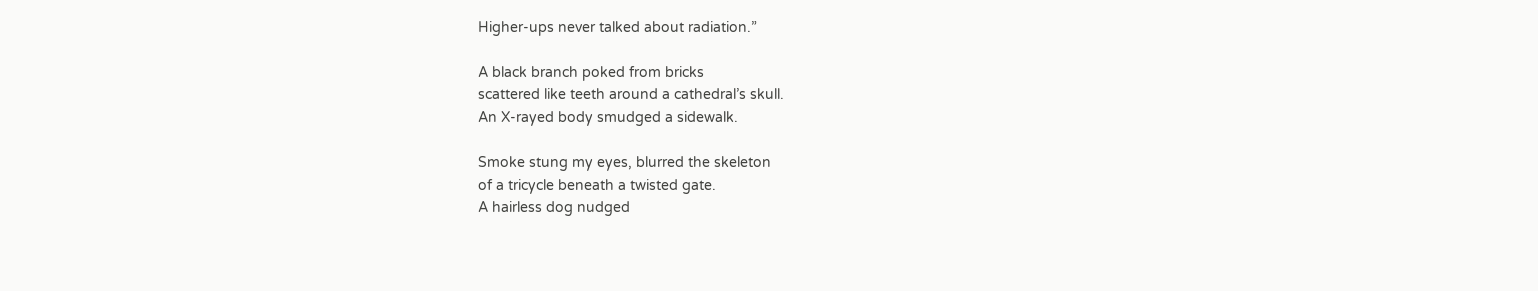Higher-ups never talked about radiation.”

A black branch poked from bricks
scattered like teeth around a cathedral’s skull.
An X-rayed body smudged a sidewalk.

Smoke stung my eyes, blurred the skeleton
of a tricycle beneath a twisted gate.
A hairless dog nudged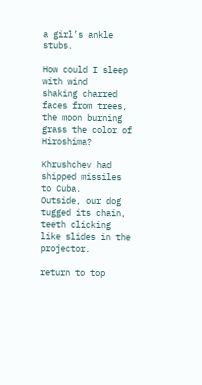a girl’s ankle stubs.

How could I sleep with wind
shaking charred faces from trees,
the moon burning grass the color of Hiroshima?

Khrushchev had shipped missiles to Cuba.
Outside, our dog tugged its chain,
teeth clicking like slides in the projector.

return to top